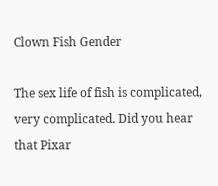Clown Fish Gender

The sex life of fish is complicated, very complicated. Did you hear that Pixar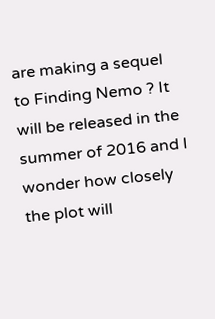are making a sequel to Finding Nemo ? It will be released in the summer of 2016 and I wonder how closely the plot will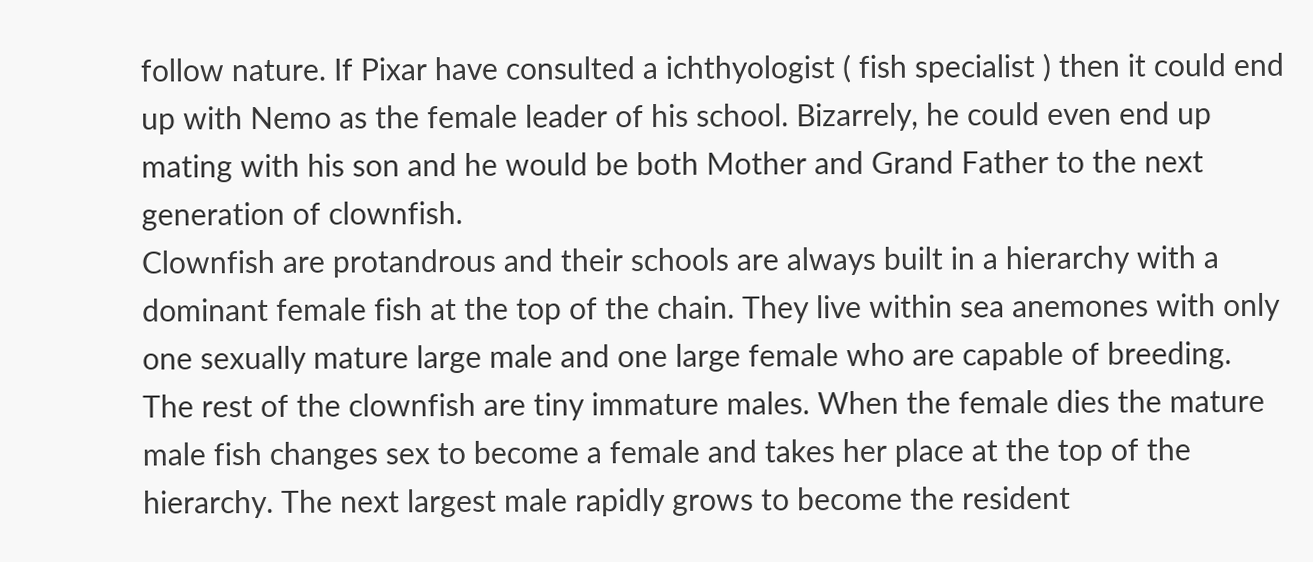follow nature. If Pixar have consulted a ichthyologist ( fish specialist ) then it could end up with Nemo as the female leader of his school. Bizarrely, he could even end up mating with his son and he would be both Mother and Grand Father to the next generation of clownfish.
Clownfish are protandrous and their schools are always built in a hierarchy with a dominant female fish at the top of the chain. They live within sea anemones with only one sexually mature large male and one large female who are capable of breeding. The rest of the clownfish are tiny immature males. When the female dies the mature male fish changes sex to become a female and takes her place at the top of the hierarchy. The next largest male rapidly grows to become the resident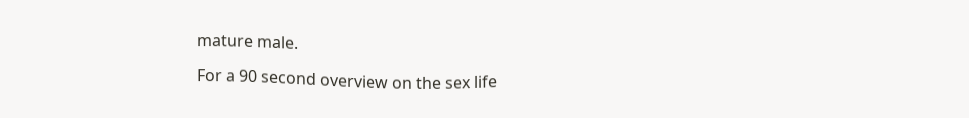mature male.

For a 90 second overview on the sex life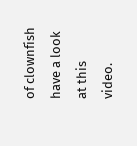of clownfish have a look at this video.